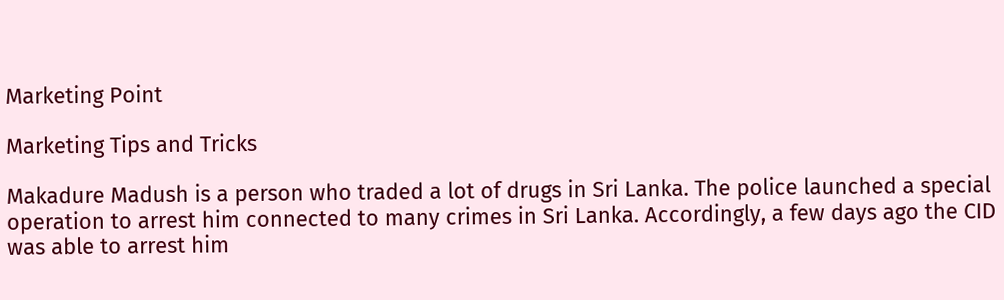Marketing Point

Marketing Tips and Tricks

Makadure Madush is a person who traded a lot of drugs in Sri Lanka. The police launched a special operation to arrest him connected to many crimes in Sri Lanka. Accordingly, a few days ago the CID was able to arrest him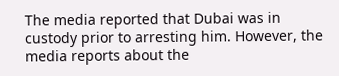The media reported that Dubai was in custody prior to arresting him. However, the media reports about the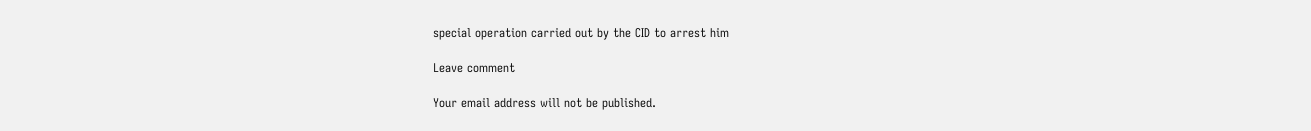special operation carried out by the CID to arrest him

Leave comment

Your email address will not be published.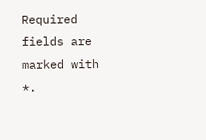Required fields are marked with *.